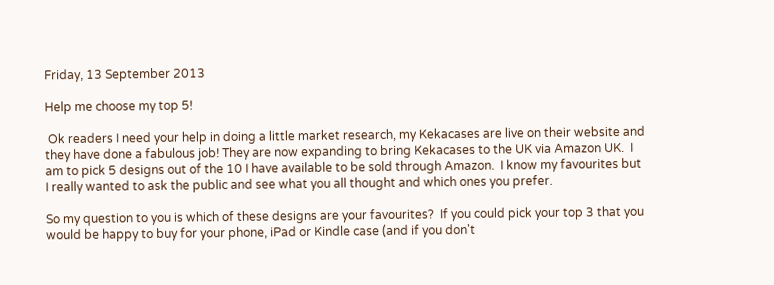Friday, 13 September 2013

Help me choose my top 5!

 Ok readers I need your help in doing a little market research, my Kekacases are live on their website and they have done a fabulous job! They are now expanding to bring Kekacases to the UK via Amazon UK.  I am to pick 5 designs out of the 10 I have available to be sold through Amazon.  I know my favourites but I really wanted to ask the public and see what you all thought and which ones you prefer.

So my question to you is which of these designs are your favourites?  If you could pick your top 3 that you would be happy to buy for your phone, iPad or Kindle case (and if you don't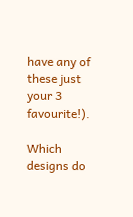have any of these just your 3 favourite!).

Which designs do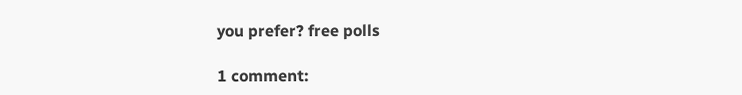you prefer? free polls

1 comment: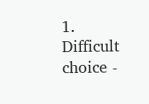1. Difficult choice -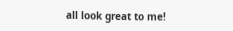all look great to me!